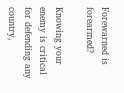Forewarned is forearmed?

Knowing your enemy is critical for defending any country,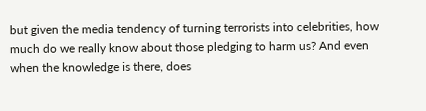but given the media tendency of turning terrorists into celebrities, how much do we really know about those pledging to harm us? And even when the knowledge is there, does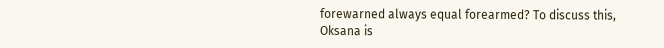forewarned always equal forearmed? To discuss this, Oksana is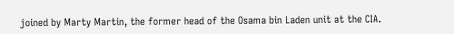joined by Marty Martin, the former head of the Osama bin Laden unit at the CIA.